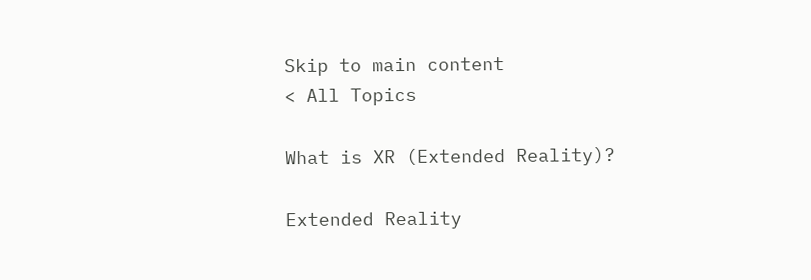Skip to main content
< All Topics

What is XR (Extended Reality)?

Extended Reality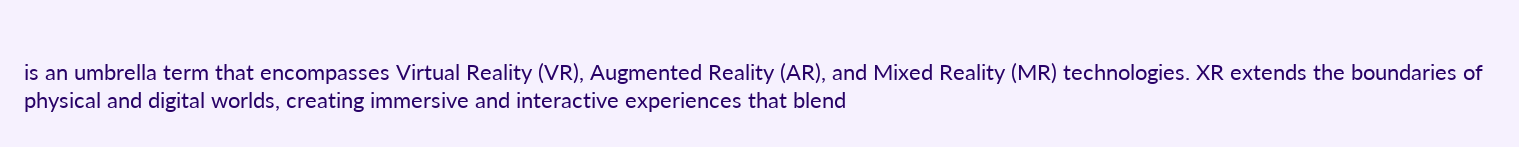is an umbrella term that encompasses Virtual Reality (VR), Augmented Reality (AR), and Mixed Reality (MR) technologies. XR extends the boundaries of physical and digital worlds, creating immersive and interactive experiences that blend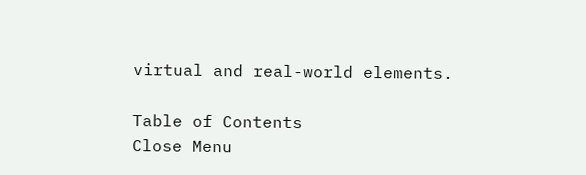virtual and real-world elements.

Table of Contents
Close Menu